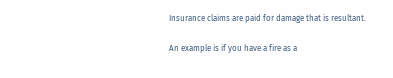Insurance claims are paid for damage that is resultant.

An example is if you have a fire as a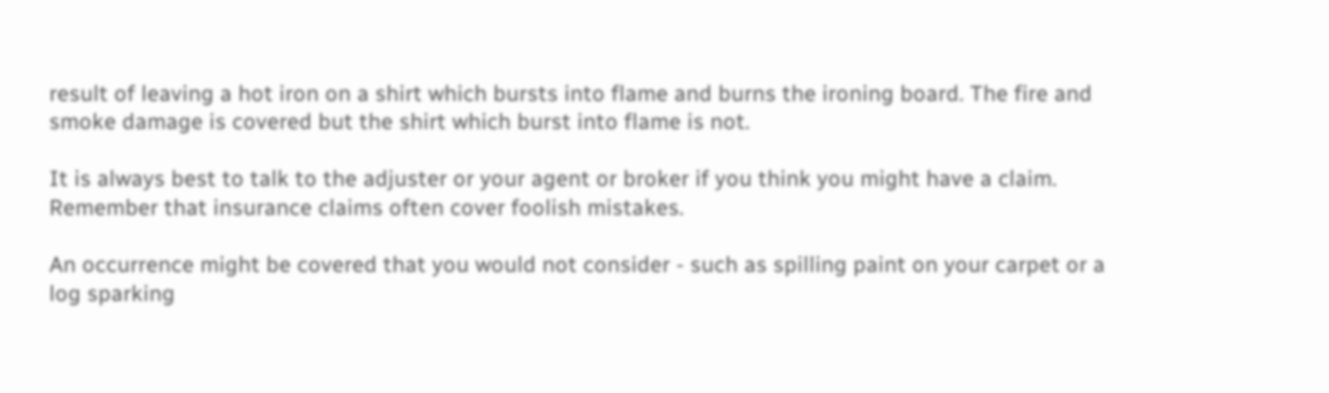result of leaving a hot iron on a shirt which bursts into flame and burns the ironing board. The fire and smoke damage is covered but the shirt which burst into flame is not.

It is always best to talk to the adjuster or your agent or broker if you think you might have a claim. Remember that insurance claims often cover foolish mistakes.

An occurrence might be covered that you would not consider - such as spilling paint on your carpet or a log sparking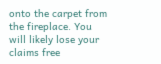onto the carpet from the fireplace. You will likely lose your claims free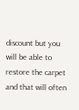discount but you will be able to restore the carpet and that will often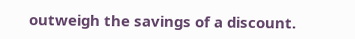outweigh the savings of a discount.